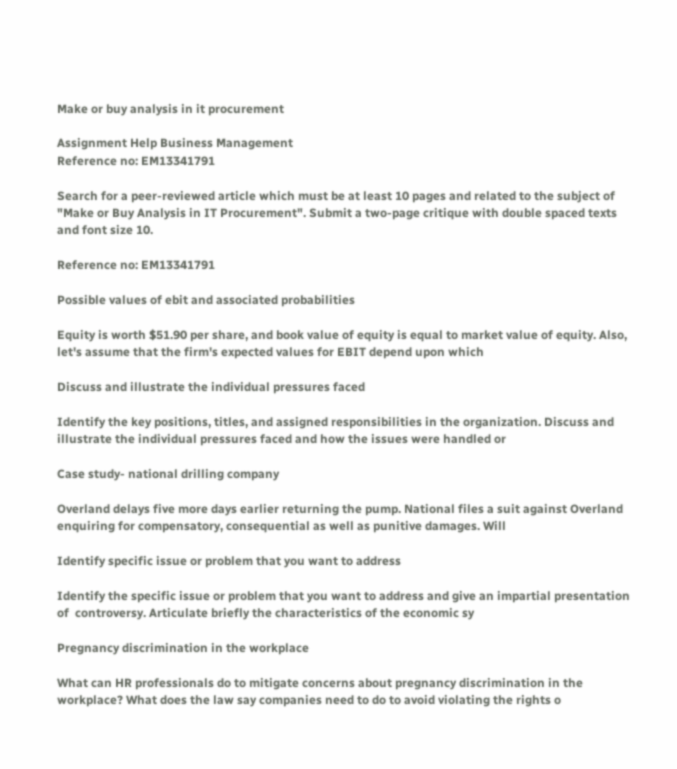Make or buy analysis in it procurement

Assignment Help Business Management
Reference no: EM13341791

Search for a peer-reviewed article which must be at least 10 pages and related to the subject of "Make or Buy Analysis in IT Procurement". Submit a two-page critique with double spaced texts and font size 10.

Reference no: EM13341791

Possible values of ebit and associated probabilities

Equity is worth $51.90 per share, and book value of equity is equal to market value of equity. Also, let's assume that the firm's expected values for EBIT depend upon which

Discuss and illustrate the individual pressures faced

Identify the key positions, titles, and assigned responsibilities in the organization. Discuss and illustrate the individual pressures faced and how the issues were handled or

Case study- national drilling company

Overland delays five more days earlier returning the pump. National files a suit against Overland enquiring for compensatory, consequential as well as punitive damages. Will

Identify specific issue or problem that you want to address

Identify the specific issue or problem that you want to address and give an impartial presentation of  controversy. Articulate briefly the characteristics of the economic sy

Pregnancy discrimination in the workplace

What can HR professionals do to mitigate concerns about pregnancy discrimination in the workplace? What does the law say companies need to do to avoid violating the rights o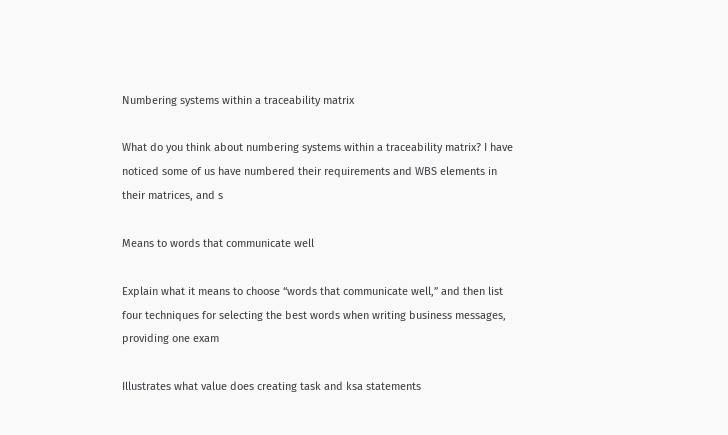Numbering systems within a traceability matrix

What do you think about numbering systems within a traceability matrix? I have noticed some of us have numbered their requirements and WBS elements in their matrices, and s

Means to words that communicate well

Explain what it means to choose “words that communicate well,” and then list four techniques for selecting the best words when writing business messages, providing one exam

Illustrates what value does creating task and ksa statements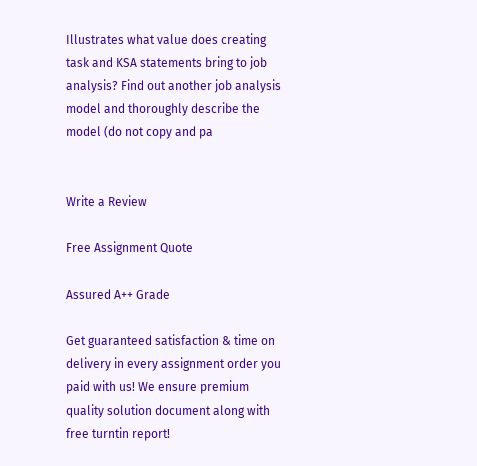Illustrates what value does creating task and KSA statements bring to job analysis? Find out another job analysis model and thoroughly describe the model (do not copy and pa


Write a Review

Free Assignment Quote

Assured A++ Grade

Get guaranteed satisfaction & time on delivery in every assignment order you paid with us! We ensure premium quality solution document along with free turntin report!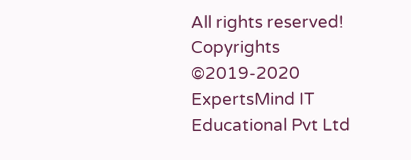All rights reserved! Copyrights ©2019-2020 ExpertsMind IT Educational Pvt Ltd